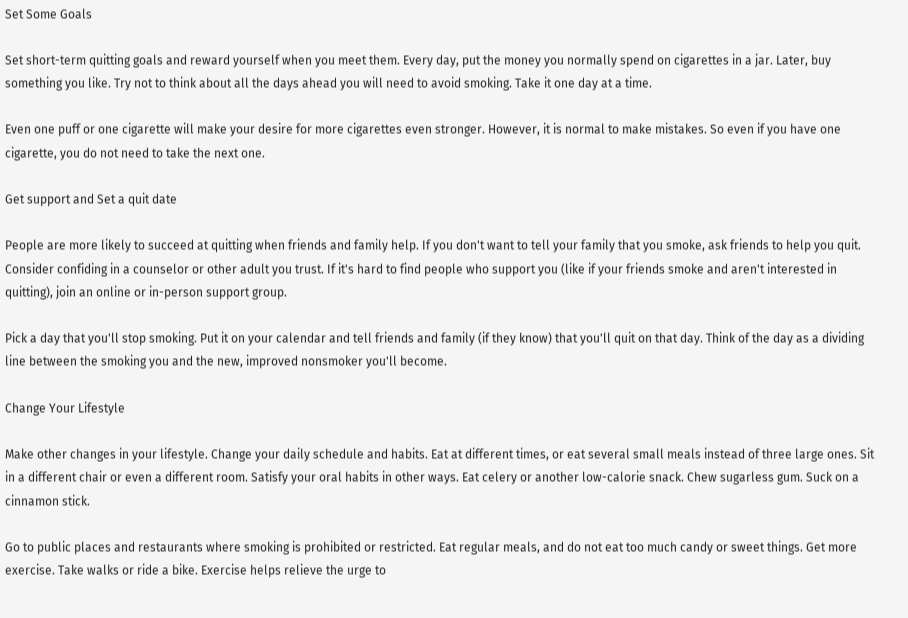Set Some Goals

Set short-term quitting goals and reward yourself when you meet them. Every day, put the money you normally spend on cigarettes in a jar. Later, buy something you like. Try not to think about all the days ahead you will need to avoid smoking. Take it one day at a time.

Even one puff or one cigarette will make your desire for more cigarettes even stronger. However, it is normal to make mistakes. So even if you have one cigarette, you do not need to take the next one.

Get support and Set a quit date

People are more likely to succeed at quitting when friends and family help. If you don't want to tell your family that you smoke, ask friends to help you quit. Consider confiding in a counselor or other adult you trust. If it's hard to find people who support you (like if your friends smoke and aren't interested in quitting), join an online or in-person support group.

Pick a day that you'll stop smoking. Put it on your calendar and tell friends and family (if they know) that you'll quit on that day. Think of the day as a dividing line between the smoking you and the new, improved nonsmoker you'll become.

Change Your Lifestyle

Make other changes in your lifestyle. Change your daily schedule and habits. Eat at different times, or eat several small meals instead of three large ones. Sit in a different chair or even a different room. Satisfy your oral habits in other ways. Eat celery or another low-calorie snack. Chew sugarless gum. Suck on a cinnamon stick.

Go to public places and restaurants where smoking is prohibited or restricted. Eat regular meals, and do not eat too much candy or sweet things. Get more exercise. Take walks or ride a bike. Exercise helps relieve the urge to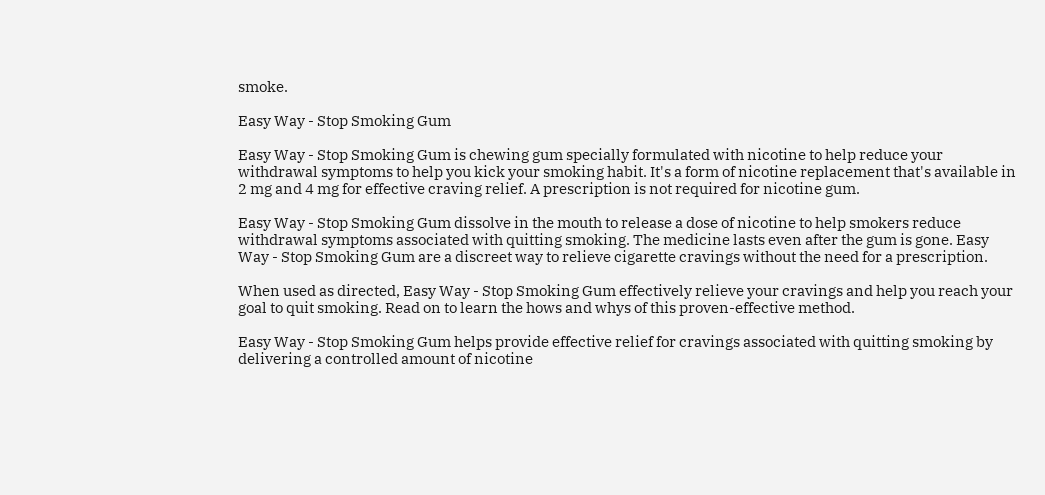smoke.

Easy Way - Stop Smoking Gum

Easy Way - Stop Smoking Gum is chewing gum specially formulated with nicotine to help reduce your withdrawal symptoms to help you kick your smoking habit. It's a form of nicotine replacement that's available in 2 mg and 4 mg for effective craving relief. A prescription is not required for nicotine gum.

Easy Way - Stop Smoking Gum dissolve in the mouth to release a dose of nicotine to help smokers reduce withdrawal symptoms associated with quitting smoking. The medicine lasts even after the gum is gone. Easy Way - Stop Smoking Gum are a discreet way to relieve cigarette cravings without the need for a prescription.

When used as directed, Easy Way - Stop Smoking Gum effectively relieve your cravings and help you reach your goal to quit smoking. Read on to learn the hows and whys of this proven-effective method.

Easy Way - Stop Smoking Gum helps provide effective relief for cravings associated with quitting smoking by delivering a controlled amount of nicotine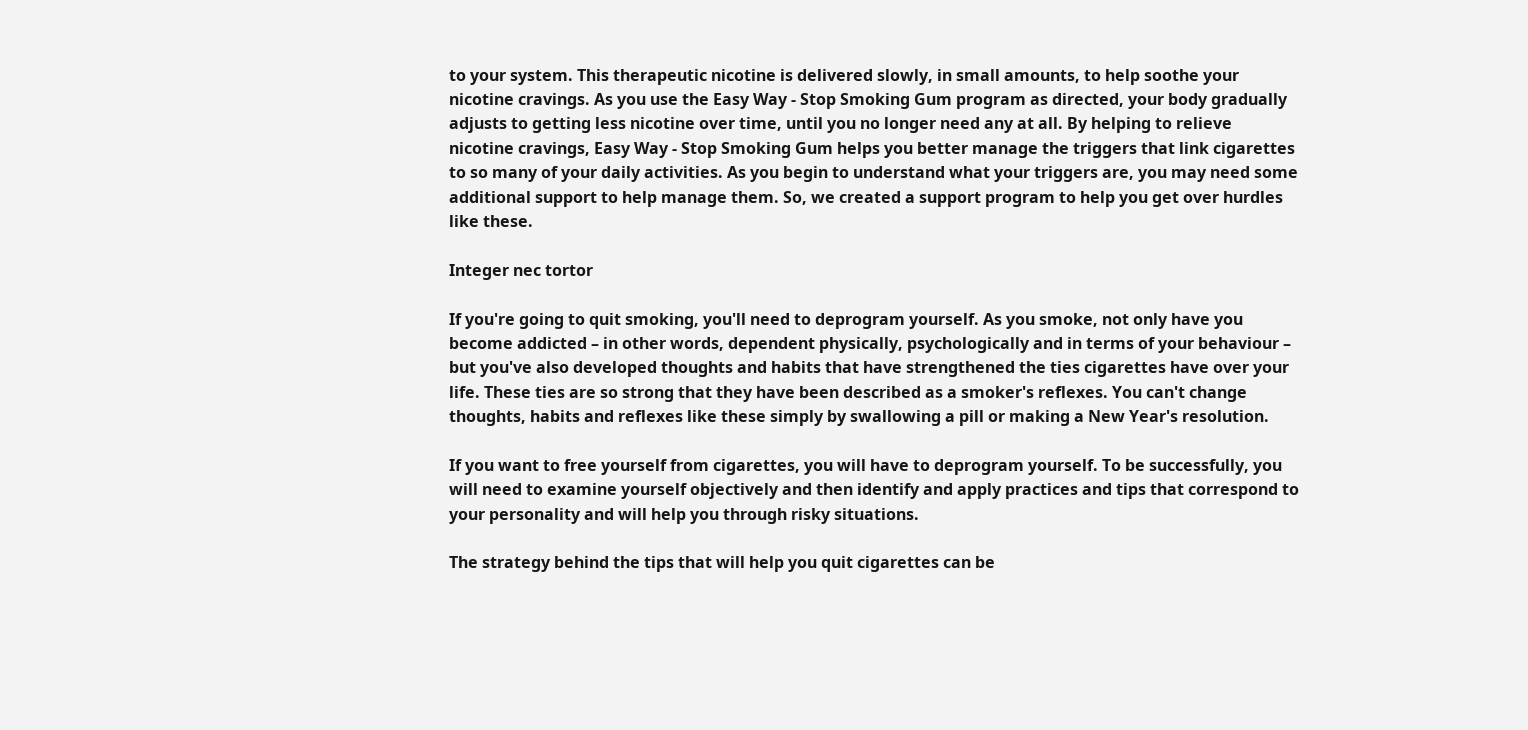to your system. This therapeutic nicotine is delivered slowly, in small amounts, to help soothe your nicotine cravings. As you use the Easy Way - Stop Smoking Gum program as directed, your body gradually adjusts to getting less nicotine over time, until you no longer need any at all. By helping to relieve nicotine cravings, Easy Way - Stop Smoking Gum helps you better manage the triggers that link cigarettes to so many of your daily activities. As you begin to understand what your triggers are, you may need some additional support to help manage them. So, we created a support program to help you get over hurdles like these.

Integer nec tortor

If you're going to quit smoking, you'll need to deprogram yourself. As you smoke, not only have you become addicted – in other words, dependent physically, psychologically and in terms of your behaviour – but you've also developed thoughts and habits that have strengthened the ties cigarettes have over your life. These ties are so strong that they have been described as a smoker's reflexes. You can't change thoughts, habits and reflexes like these simply by swallowing a pill or making a New Year's resolution.

If you want to free yourself from cigarettes, you will have to deprogram yourself. To be successfully, you will need to examine yourself objectively and then identify and apply practices and tips that correspond to your personality and will help you through risky situations.

The strategy behind the tips that will help you quit cigarettes can be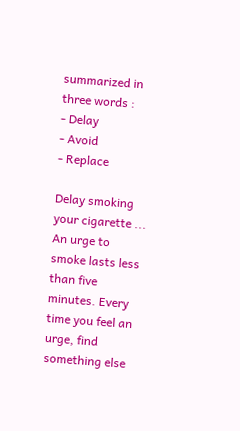summarized in three words :
- Delay
- Avoid
- Replace

Delay smoking your cigarette ... An urge to smoke lasts less than five minutes. Every time you feel an urge, find something else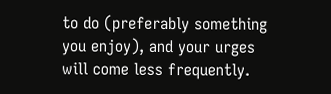to do (preferably something you enjoy), and your urges will come less frequently.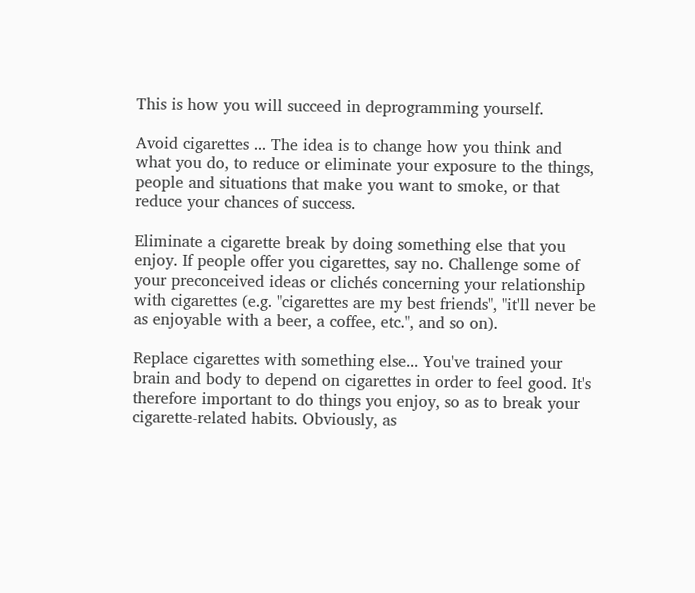This is how you will succeed in deprogramming yourself.

Avoid cigarettes ... The idea is to change how you think and what you do, to reduce or eliminate your exposure to the things, people and situations that make you want to smoke, or that reduce your chances of success.

Eliminate a cigarette break by doing something else that you enjoy. If people offer you cigarettes, say no. Challenge some of your preconceived ideas or clichés concerning your relationship with cigarettes (e.g. "cigarettes are my best friends", "it'll never be as enjoyable with a beer, a coffee, etc.", and so on).

Replace cigarettes with something else... You've trained your brain and body to depend on cigarettes in order to feel good. It's therefore important to do things you enjoy, so as to break your cigarette-related habits. Obviously, as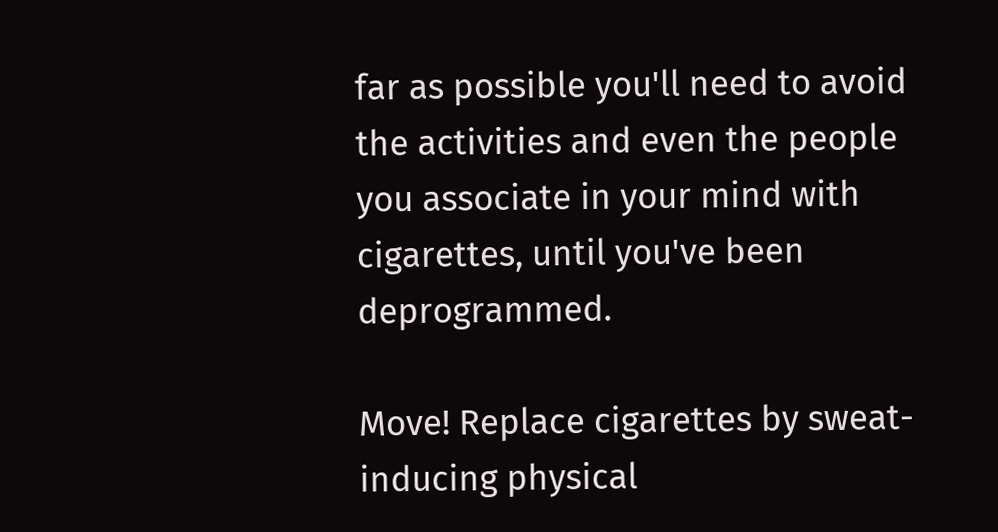far as possible you'll need to avoid the activities and even the people you associate in your mind with cigarettes, until you've been deprogrammed.

Move! Replace cigarettes by sweat-inducing physical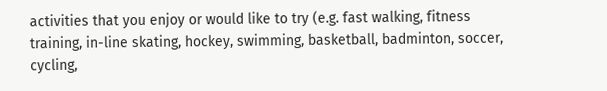activities that you enjoy or would like to try (e.g. fast walking, fitness training, in-line skating, hockey, swimming, basketball, badminton, soccer, cycling,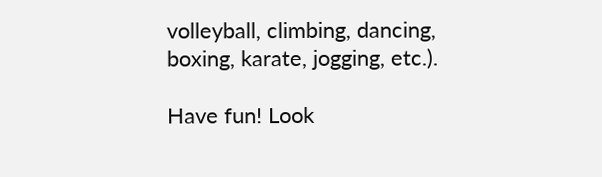volleyball, climbing, dancing, boxing, karate, jogging, etc.).

Have fun! Look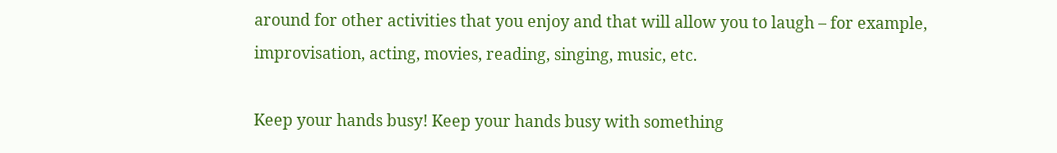around for other activities that you enjoy and that will allow you to laugh – for example, improvisation, acting, movies, reading, singing, music, etc.

Keep your hands busy! Keep your hands busy with something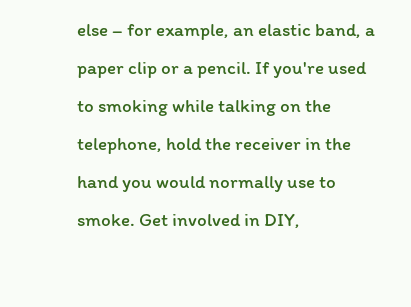else – for example, an elastic band, a paper clip or a pencil. If you're used to smoking while talking on the telephone, hold the receiver in the hand you would normally use to smoke. Get involved in DIY,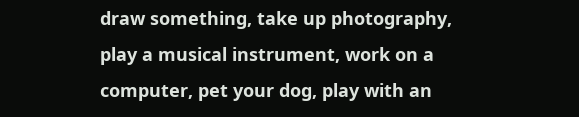draw something, take up photography, play a musical instrument, work on a computer, pet your dog, play with an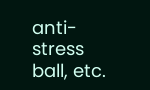anti-stress ball, etc.